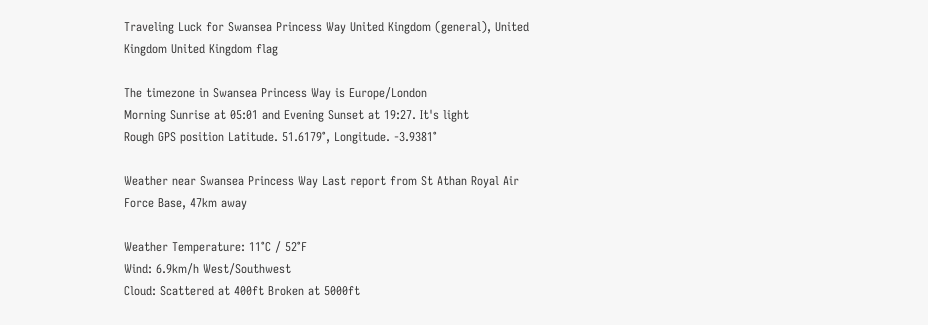Traveling Luck for Swansea Princess Way United Kingdom (general), United Kingdom United Kingdom flag

The timezone in Swansea Princess Way is Europe/London
Morning Sunrise at 05:01 and Evening Sunset at 19:27. It's light
Rough GPS position Latitude. 51.6179°, Longitude. -3.9381°

Weather near Swansea Princess Way Last report from St Athan Royal Air Force Base, 47km away

Weather Temperature: 11°C / 52°F
Wind: 6.9km/h West/Southwest
Cloud: Scattered at 400ft Broken at 5000ft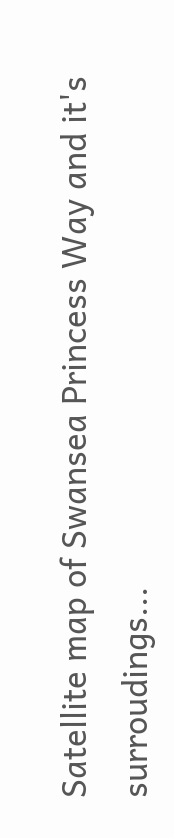Satellite map of Swansea Princess Way and it's surroudings...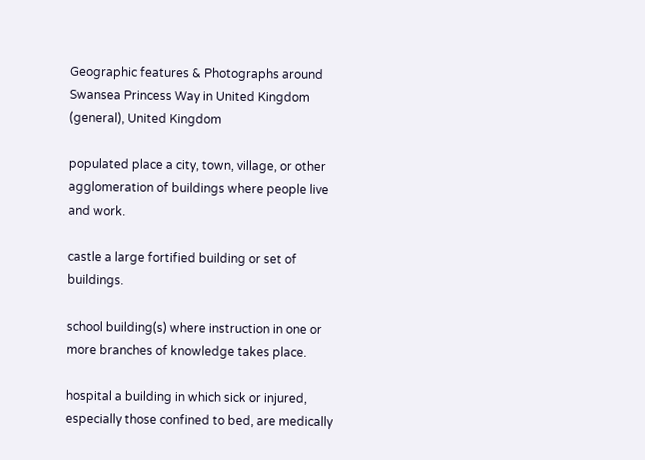Geographic features & Photographs around Swansea Princess Way in United Kingdom (general), United Kingdom

populated place a city, town, village, or other agglomeration of buildings where people live and work.

castle a large fortified building or set of buildings.

school building(s) where instruction in one or more branches of knowledge takes place.

hospital a building in which sick or injured, especially those confined to bed, are medically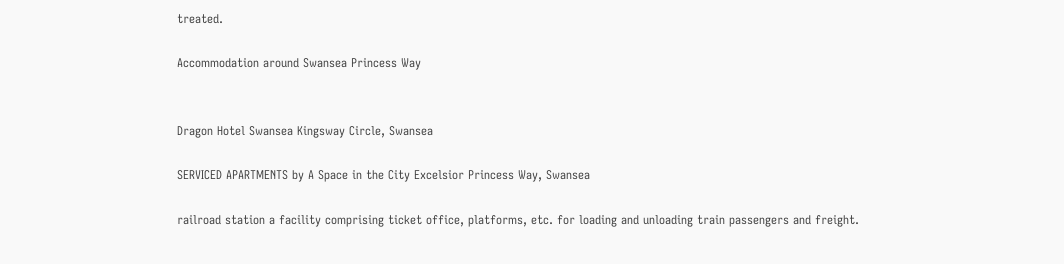treated.

Accommodation around Swansea Princess Way


Dragon Hotel Swansea Kingsway Circle, Swansea

SERVICED APARTMENTS by A Space in the City Excelsior Princess Way, Swansea

railroad station a facility comprising ticket office, platforms, etc. for loading and unloading train passengers and freight.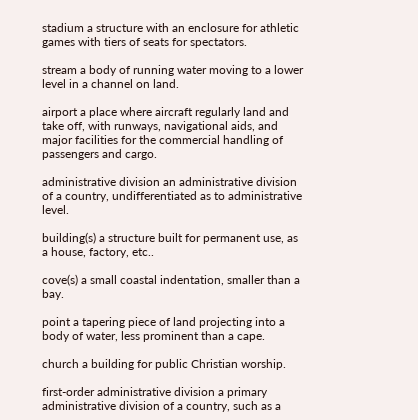stadium a structure with an enclosure for athletic games with tiers of seats for spectators.

stream a body of running water moving to a lower level in a channel on land.

airport a place where aircraft regularly land and take off, with runways, navigational aids, and major facilities for the commercial handling of passengers and cargo.

administrative division an administrative division of a country, undifferentiated as to administrative level.

building(s) a structure built for permanent use, as a house, factory, etc..

cove(s) a small coastal indentation, smaller than a bay.

point a tapering piece of land projecting into a body of water, less prominent than a cape.

church a building for public Christian worship.

first-order administrative division a primary administrative division of a country, such as a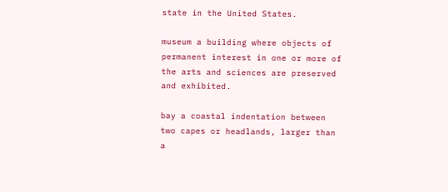state in the United States.

museum a building where objects of permanent interest in one or more of the arts and sciences are preserved and exhibited.

bay a coastal indentation between two capes or headlands, larger than a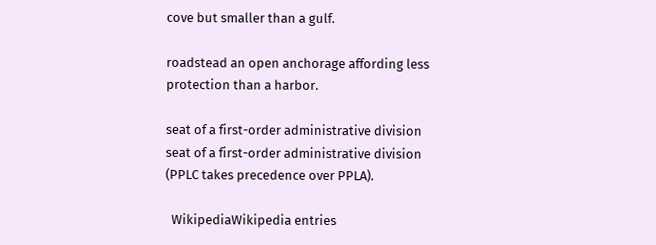cove but smaller than a gulf.

roadstead an open anchorage affording less protection than a harbor.

seat of a first-order administrative division seat of a first-order administrative division (PPLC takes precedence over PPLA).

  WikipediaWikipedia entries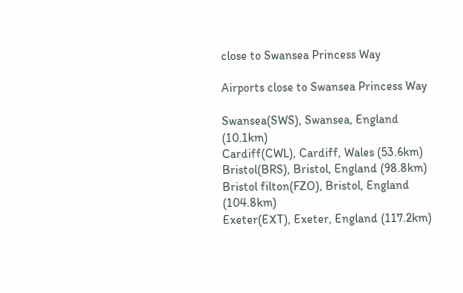close to Swansea Princess Way

Airports close to Swansea Princess Way

Swansea(SWS), Swansea, England (10.1km)
Cardiff(CWL), Cardiff, Wales (53.6km)
Bristol(BRS), Bristol, England (98.8km)
Bristol filton(FZO), Bristol, England (104.8km)
Exeter(EXT), Exeter, England (117.2km)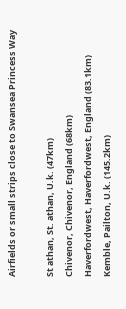Airfields or small strips close to Swansea Princess Way

St athan, St. athan, U.k. (47km)
Chivenor, Chivenor, England (68km)
Haverfordwest, Haverfordwest, England (83.1km)
Kemble, Pailton, U.k. (145.2km)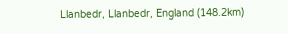Llanbedr, Llanbedr, England (148.2km)